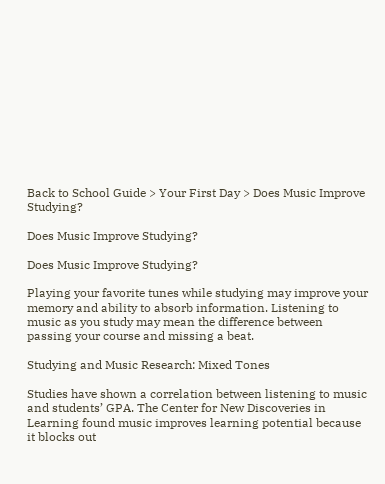Back to School Guide > Your First Day > Does Music Improve Studying?

Does Music Improve Studying?

Does Music Improve Studying?

Playing your favorite tunes while studying may improve your memory and ability to absorb information. Listening to music as you study may mean the difference between passing your course and missing a beat.

Studying and Music Research: Mixed Tones

Studies have shown a correlation between listening to music and students’ GPA. The Center for New Discoveries in Learning found music improves learning potential because it blocks out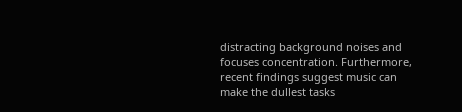distracting background noises and focuses concentration. Furthermore, recent findings suggest music can make the dullest tasks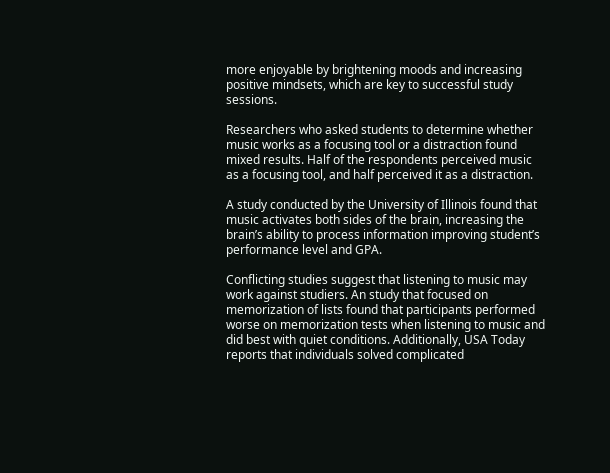more enjoyable by brightening moods and increasing positive mindsets, which are key to successful study sessions.

Researchers who asked students to determine whether music works as a focusing tool or a distraction found mixed results. Half of the respondents perceived music as a focusing tool, and half perceived it as a distraction.

A study conducted by the University of Illinois found that music activates both sides of the brain, increasing the brain’s ability to process information improving student’s performance level and GPA.

Conflicting studies suggest that listening to music may work against studiers. An study that focused on memorization of lists found that participants performed worse on memorization tests when listening to music and did best with quiet conditions. Additionally, USA Today reports that individuals solved complicated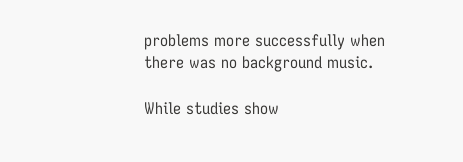problems more successfully when there was no background music.

While studies show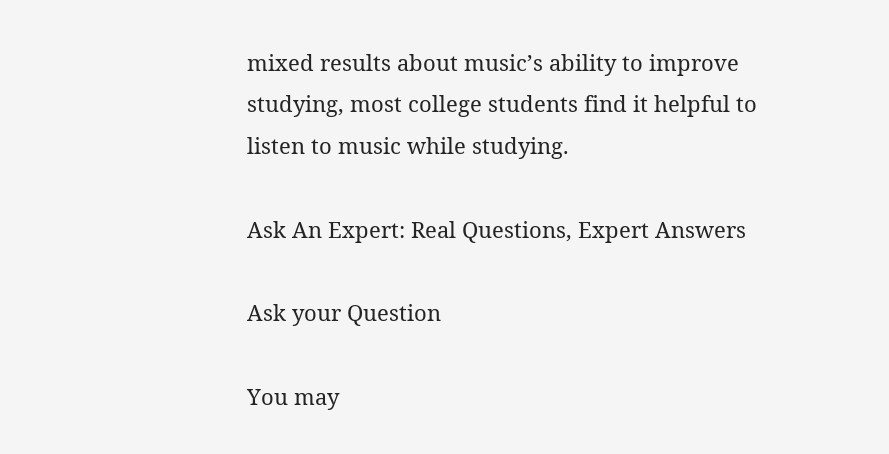mixed results about music’s ability to improve studying, most college students find it helpful to listen to music while studying.

Ask An Expert: Real Questions, Expert Answers

Ask your Question

You may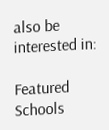also be interested in:

Featured Schools